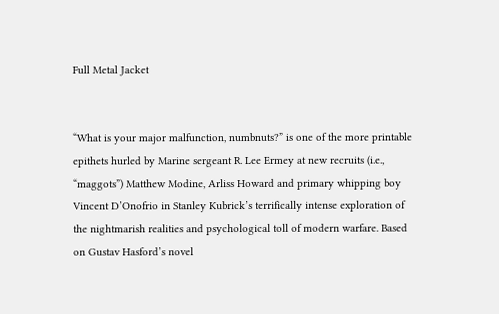Full Metal Jacket


“What is your major malfunction, numbnuts?” is one of the more printable epithets hurled by Marine sergeant R. Lee Ermey at new recruits (i.e., “maggots”) Matthew Modine, Arliss Howard and primary whipping boy Vincent D’Onofrio in Stanley Kubrick’s terrifically intense exploration of the nightmarish realities and psychological toll of modern warfare. Based on Gustav Hasford’s novel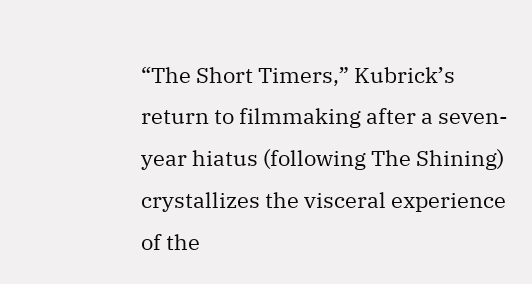“The Short Timers,” Kubrick’s return to filmmaking after a seven-year hiatus (following The Shining) crystallizes the visceral experience of the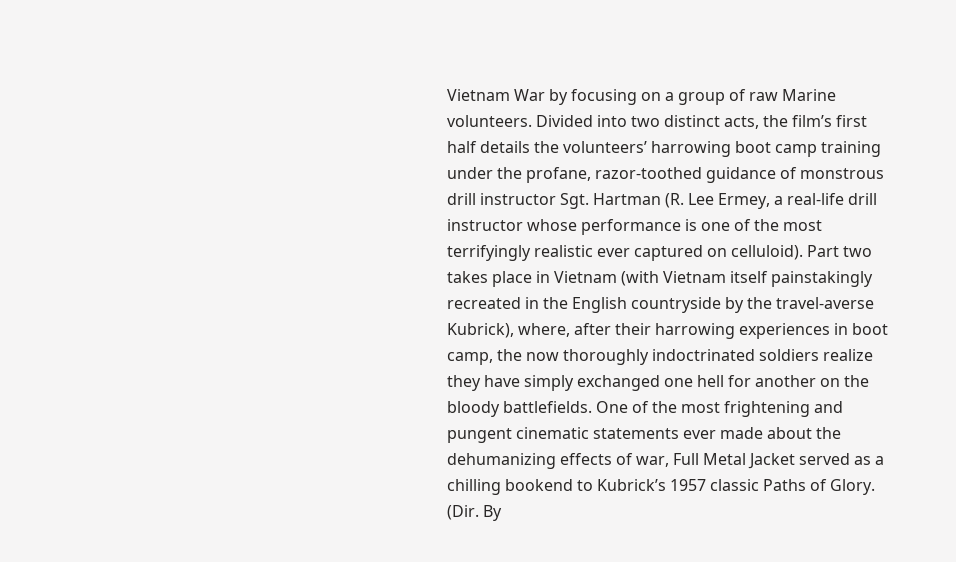Vietnam War by focusing on a group of raw Marine volunteers. Divided into two distinct acts, the film’s first half details the volunteers’ harrowing boot camp training under the profane, razor-toothed guidance of monstrous drill instructor Sgt. Hartman (R. Lee Ermey, a real-life drill instructor whose performance is one of the most terrifyingly realistic ever captured on celluloid). Part two takes place in Vietnam (with Vietnam itself painstakingly recreated in the English countryside by the travel-averse Kubrick), where, after their harrowing experiences in boot camp, the now thoroughly indoctrinated soldiers realize they have simply exchanged one hell for another on the bloody battlefields. One of the most frightening and pungent cinematic statements ever made about the dehumanizing effects of war, Full Metal Jacket served as a chilling bookend to Kubrick’s 1957 classic Paths of Glory. (Dir. By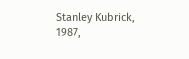Stanley Kubrick, 1987,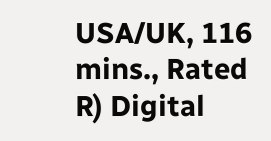USA/UK, 116 mins., Rated R) Digital